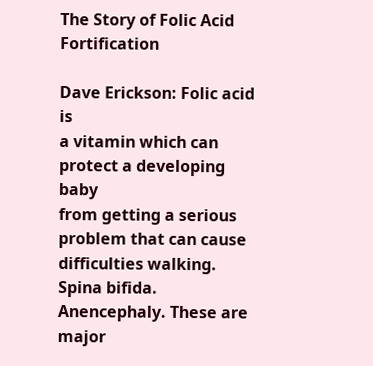The Story of Folic Acid Fortification

Dave Erickson: Folic acid is
a vitamin which can protect a developing baby
from getting a serious problem that can cause
difficulties walking. Spina bifida. Anencephaly. These are major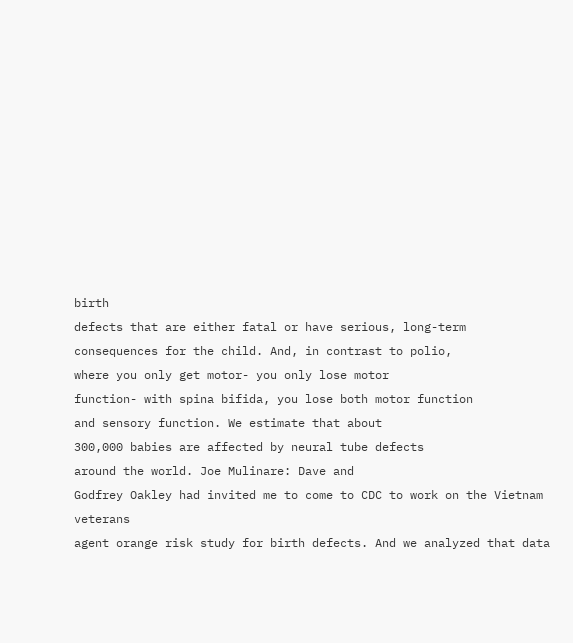birth
defects that are either fatal or have serious, long-term
consequences for the child. And, in contrast to polio,
where you only get motor- you only lose motor
function- with spina bifida, you lose both motor function
and sensory function. We estimate that about
300,000 babies are affected by neural tube defects
around the world. Joe Mulinare: Dave and
Godfrey Oakley had invited me to come to CDC to work on the Vietnam veterans
agent orange risk study for birth defects. And we analyzed that data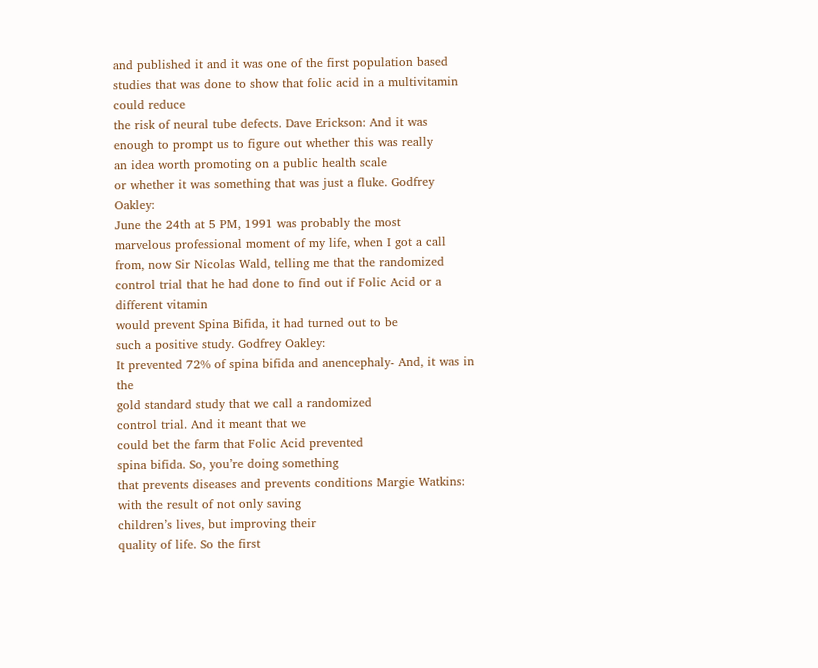and published it and it was one of the first population based
studies that was done to show that folic acid in a multivitamin could reduce
the risk of neural tube defects. Dave Erickson: And it was
enough to prompt us to figure out whether this was really
an idea worth promoting on a public health scale
or whether it was something that was just a fluke. Godfrey Oakley:
June the 24th at 5 PM, 1991 was probably the most
marvelous professional moment of my life, when I got a call
from, now Sir Nicolas Wald, telling me that the randomized
control trial that he had done to find out if Folic Acid or a different vitamin
would prevent Spina Bifida, it had turned out to be
such a positive study. Godfrey Oakley:
It prevented 72% of spina bifida and anencephaly- And, it was in the
gold standard study that we call a randomized
control trial. And it meant that we
could bet the farm that Folic Acid prevented
spina bifida. So, you’re doing something
that prevents diseases and prevents conditions Margie Watkins:
with the result of not only saving
children’s lives, but improving their
quality of life. So the first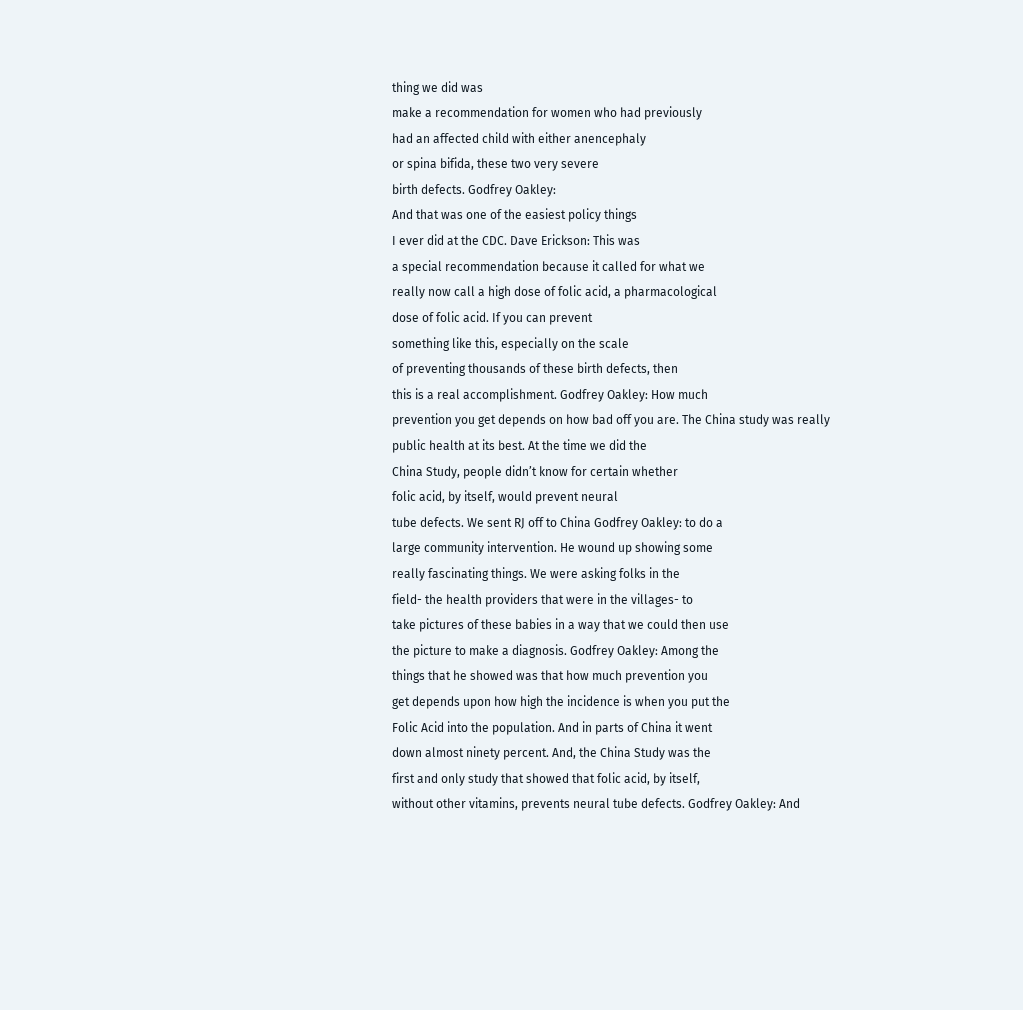thing we did was
make a recommendation for women who had previously
had an affected child with either anencephaly
or spina bifida, these two very severe
birth defects. Godfrey Oakley:
And that was one of the easiest policy things
I ever did at the CDC. Dave Erickson: This was
a special recommendation because it called for what we
really now call a high dose of folic acid, a pharmacological
dose of folic acid. If you can prevent
something like this, especially on the scale
of preventing thousands of these birth defects, then
this is a real accomplishment. Godfrey Oakley: How much
prevention you get depends on how bad off you are. The China study was really
public health at its best. At the time we did the
China Study, people didn’t know for certain whether
folic acid, by itself, would prevent neural
tube defects. We sent RJ off to China Godfrey Oakley: to do a
large community intervention. He wound up showing some
really fascinating things. We were asking folks in the
field- the health providers that were in the villages- to
take pictures of these babies in a way that we could then use
the picture to make a diagnosis. Godfrey Oakley: Among the
things that he showed was that how much prevention you
get depends upon how high the incidence is when you put the
Folic Acid into the population. And in parts of China it went
down almost ninety percent. And, the China Study was the
first and only study that showed that folic acid, by itself,
without other vitamins, prevents neural tube defects. Godfrey Oakley: And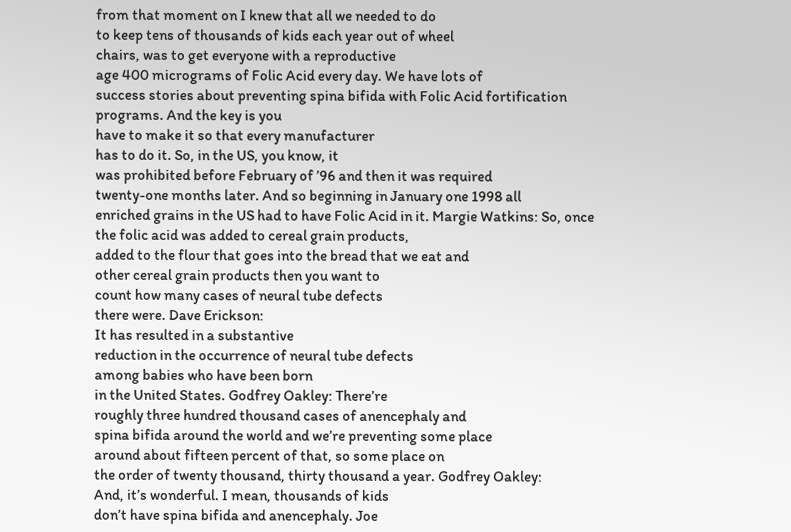from that moment on I knew that all we needed to do
to keep tens of thousands of kids each year out of wheel
chairs, was to get everyone with a reproductive
age 400 micrograms of Folic Acid every day. We have lots of
success stories about preventing spina bifida with Folic Acid fortification
programs. And the key is you
have to make it so that every manufacturer
has to do it. So, in the US, you know, it
was prohibited before February of ’96 and then it was required
twenty-one months later. And so beginning in January one 1998 all
enriched grains in the US had to have Folic Acid in it. Margie Watkins: So, once
the folic acid was added to cereal grain products,
added to the flour that goes into the bread that we eat and
other cereal grain products then you want to
count how many cases of neural tube defects
there were. Dave Erickson:
It has resulted in a substantive
reduction in the occurrence of neural tube defects
among babies who have been born
in the United States. Godfrey Oakley: There’re
roughly three hundred thousand cases of anencephaly and
spina bifida around the world and we’re preventing some place
around about fifteen percent of that, so some place on
the order of twenty thousand, thirty thousand a year. Godfrey Oakley:
And, it’s wonderful. I mean, thousands of kids
don’t have spina bifida and anencephaly. Joe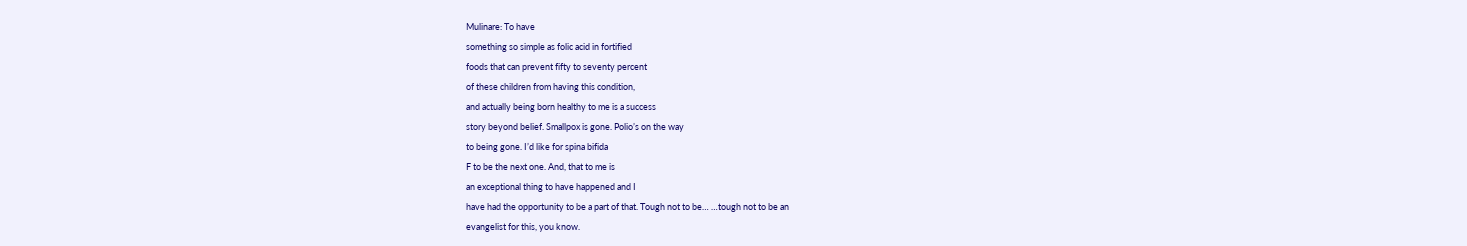Mulinare: To have
something so simple as folic acid in fortified
foods that can prevent fifty to seventy percent
of these children from having this condition,
and actually being born healthy to me is a success
story beyond belief. Smallpox is gone. Polio’s on the way
to being gone. I’d like for spina bifida
F to be the next one. And, that to me is
an exceptional thing to have happened and I
have had the opportunity to be a part of that. Tough not to be… …tough not to be an
evangelist for this, you know.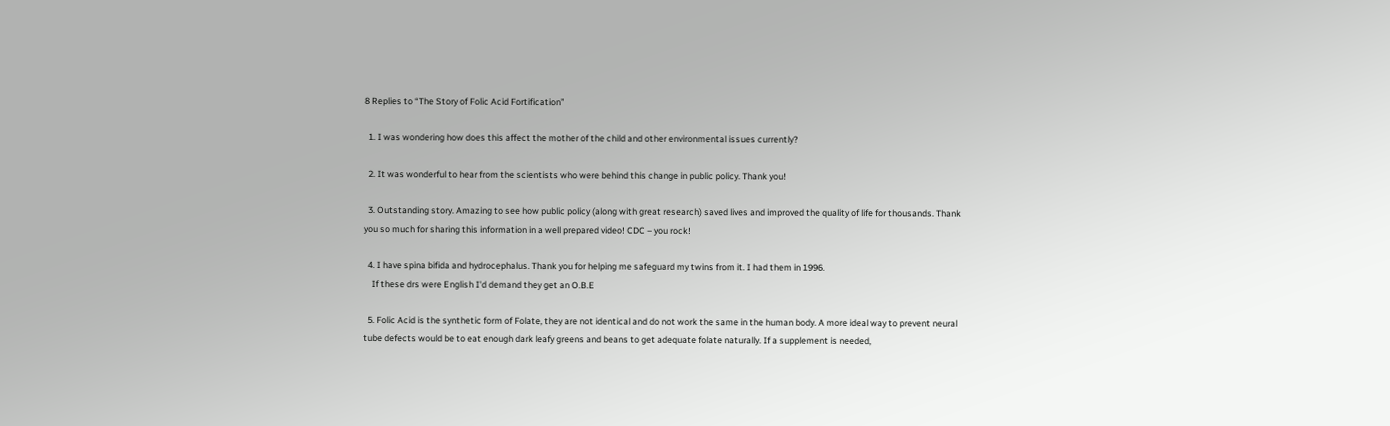8 Replies to “The Story of Folic Acid Fortification”

  1. I was wondering how does this affect the mother of the child and other environmental issues currently?

  2. It was wonderful to hear from the scientists who were behind this change in public policy. Thank you!

  3. Outstanding story. Amazing to see how public policy (along with great research) saved lives and improved the quality of life for thousands. Thank you so much for sharing this information in a well prepared video! CDC – you rock!

  4. I have spina bifida and hydrocephalus. Thank you for helping me safeguard my twins from it. I had them in 1996.
    If these drs were English I'd demand they get an O.B.E

  5. Folic Acid is the synthetic form of Folate, they are not identical and do not work the same in the human body. A more ideal way to prevent neural tube defects would be to eat enough dark leafy greens and beans to get adequate folate naturally. If a supplement is needed,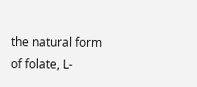the natural form of folate, L-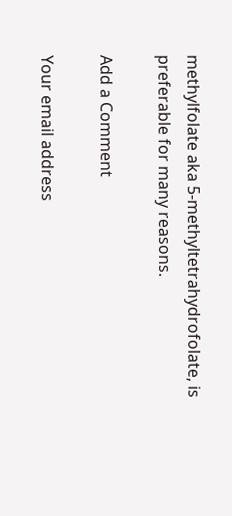methylfolate aka 5-methyltetrahydrofolate, is preferable for many reasons.

Add a Comment

Your email address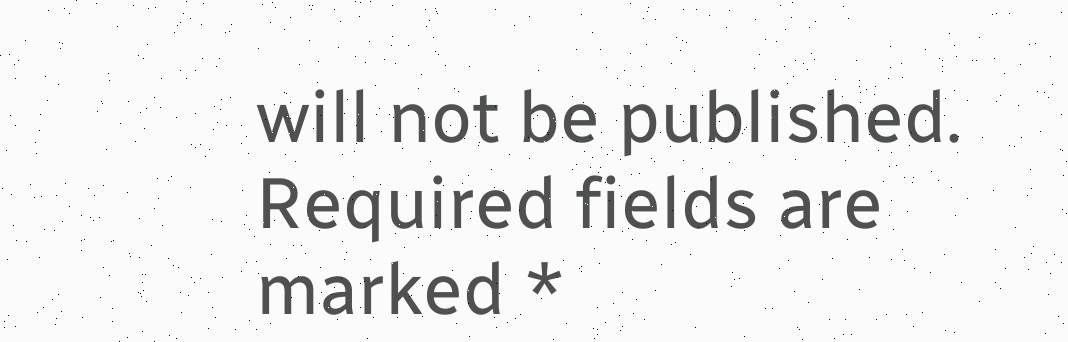will not be published. Required fields are marked *